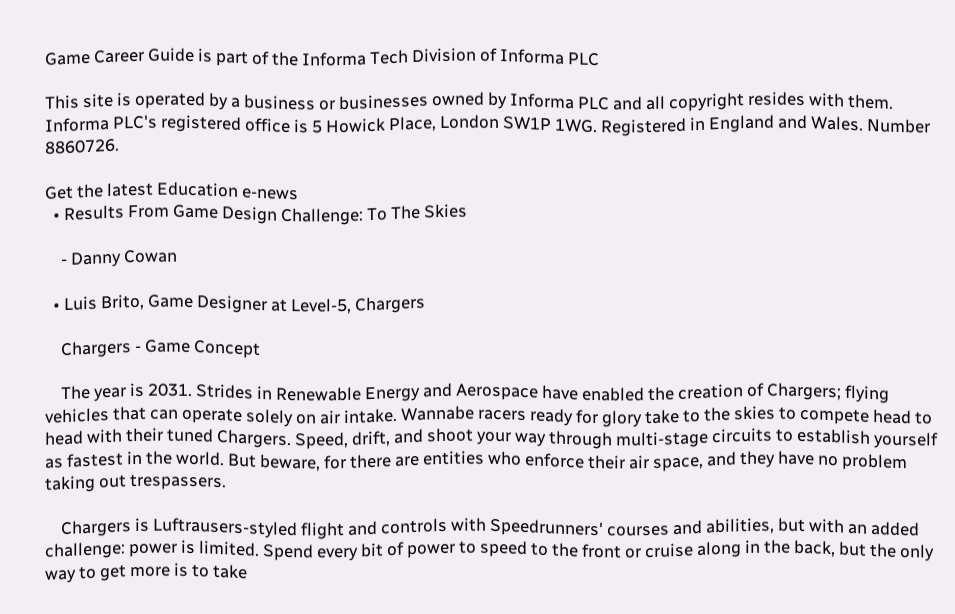Game Career Guide is part of the Informa Tech Division of Informa PLC

This site is operated by a business or businesses owned by Informa PLC and all copyright resides with them. Informa PLC's registered office is 5 Howick Place, London SW1P 1WG. Registered in England and Wales. Number 8860726.

Get the latest Education e-news
  • Results From Game Design Challenge: To The Skies

    - Danny Cowan

  • Luis Brito, Game Designer at Level-5, Chargers

    Chargers - Game Concept

    The year is 2031. Strides in Renewable Energy and Aerospace have enabled the creation of Chargers; flying vehicles that can operate solely on air intake. Wannabe racers ready for glory take to the skies to compete head to head with their tuned Chargers. Speed, drift, and shoot your way through multi-stage circuits to establish yourself as fastest in the world. But beware, for there are entities who enforce their air space, and they have no problem taking out trespassers.

    Chargers is Luftrausers-styled flight and controls with Speedrunners' courses and abilities, but with an added challenge: power is limited. Spend every bit of power to speed to the front or cruise along in the back, but the only way to get more is to take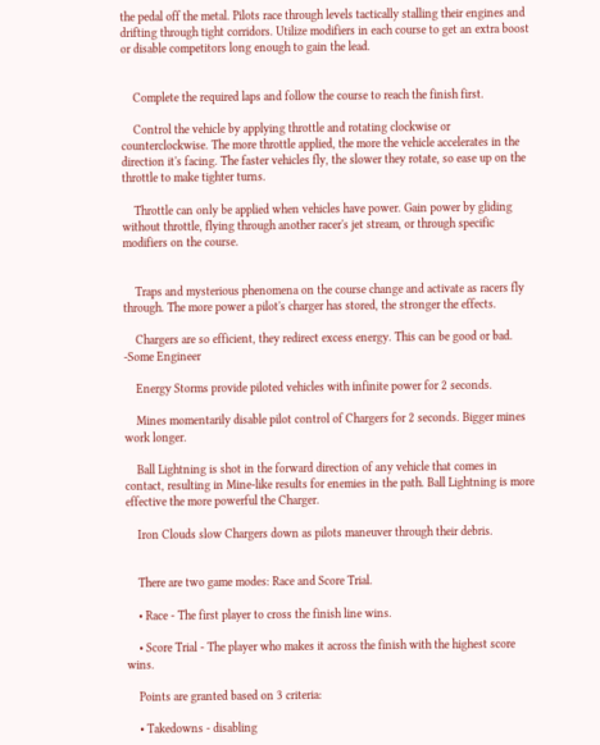the pedal off the metal. Pilots race through levels tactically stalling their engines and drifting through tight corridors. Utilize modifiers in each course to get an extra boost or disable competitors long enough to gain the lead.


    Complete the required laps and follow the course to reach the finish first.

    Control the vehicle by applying throttle and rotating clockwise or counterclockwise. The more throttle applied, the more the vehicle accelerates in the direction it's facing. The faster vehicles fly, the slower they rotate, so ease up on the throttle to make tighter turns.

    Throttle can only be applied when vehicles have power. Gain power by gliding without throttle, flying through another racer's jet stream, or through specific modifiers on the course.


    Traps and mysterious phenomena on the course change and activate as racers fly through. The more power a pilot's charger has stored, the stronger the effects.

    Chargers are so efficient, they redirect excess energy. This can be good or bad. -Some Engineer

    Energy Storms provide piloted vehicles with infinite power for 2 seconds.

    Mines momentarily disable pilot control of Chargers for 2 seconds. Bigger mines work longer.

    Ball Lightning is shot in the forward direction of any vehicle that comes in contact, resulting in Mine-like results for enemies in the path. Ball Lightning is more effective the more powerful the Charger.

    Iron Clouds slow Chargers down as pilots maneuver through their debris.


    There are two game modes: Race and Score Trial.

    • Race - The first player to cross the finish line wins.

    • Score Trial - The player who makes it across the finish with the highest score wins.

    Points are granted based on 3 criteria:

    • Takedowns - disabling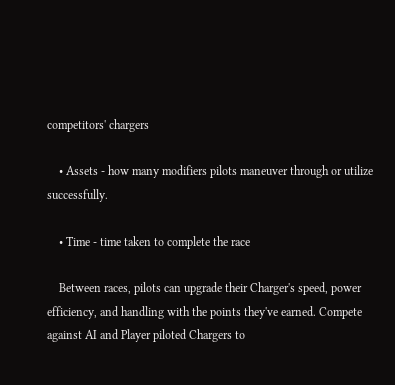competitors' chargers

    • Assets - how many modifiers pilots maneuver through or utilize successfully.

    • Time - time taken to complete the race

    Between races, pilots can upgrade their Charger's speed, power efficiency, and handling with the points they've earned. Compete against AI and Player piloted Chargers to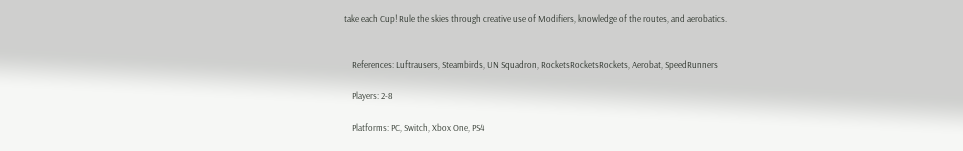take each Cup! Rule the skies through creative use of Modifiers, knowledge of the routes, and aerobatics.


    References: Luftrausers, Steambirds, UN Squadron, RocketsRocketsRockets, Aerobat, SpeedRunners

    Players: 2-8

    Platforms: PC, Switch, Xbox One, PS4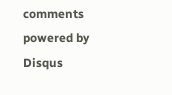comments powered by Disqus